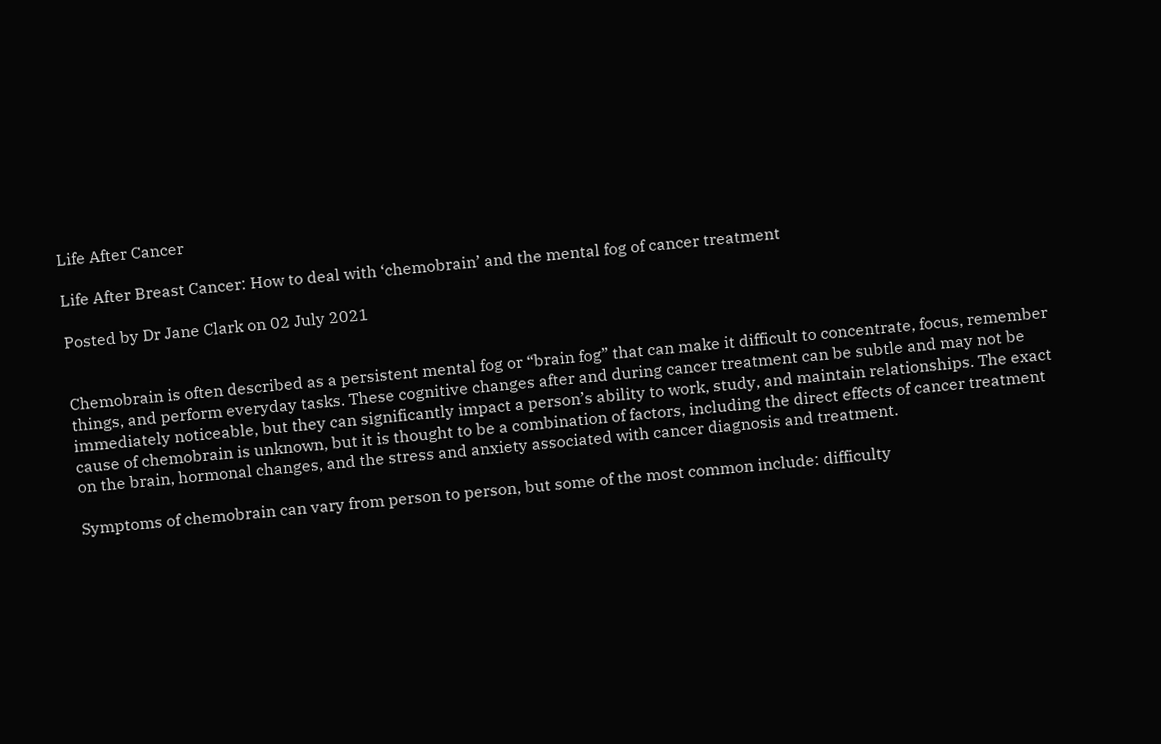Life After Cancer

Life After Breast Cancer: How to deal with ‘chemobrain’ and the mental fog of cancer treatment

Posted by Dr Jane Clark on 02 July 2021


Chemobrain is often described as a persistent mental fog or “brain fog” that can make it difficult to concentrate, focus, remember things, and perform everyday tasks. These cognitive changes after and during cancer treatment can be subtle and may not be immediately noticeable, but they can significantly impact a person’s ability to work, study, and maintain relationships. The exact cause of chemobrain is unknown, but it is thought to be a combination of factors, including the direct effects of cancer treatment on the brain, hormonal changes, and the stress and anxiety associated with cancer diagnosis and treatment.

Symptoms of chemobrain can vary from person to person, but some of the most common include: difficulty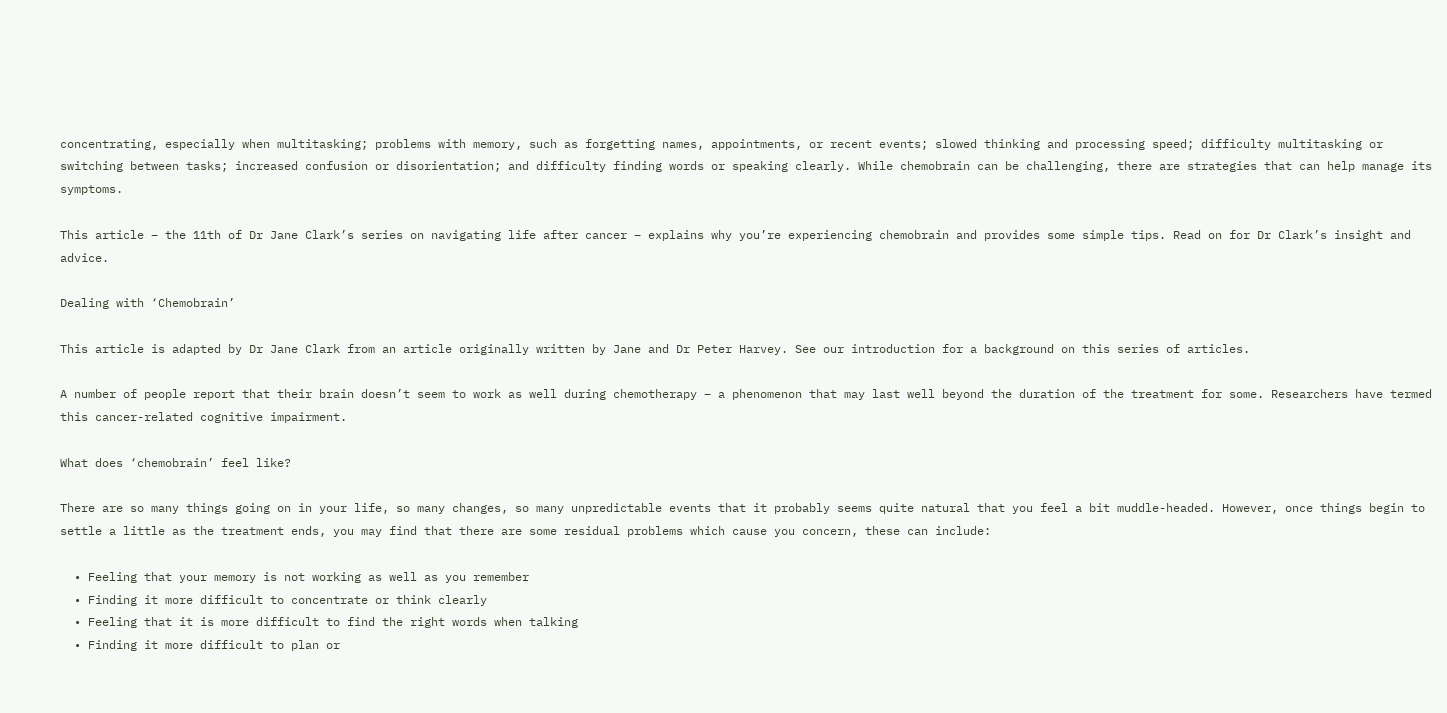concentrating, especially when multitasking; problems with memory, such as forgetting names, appointments, or recent events; slowed thinking and processing speed; difficulty multitasking or switching between tasks; increased confusion or disorientation; and difficulty finding words or speaking clearly. While chemobrain can be challenging, there are strategies that can help manage its symptoms.

This article – the 11th of Dr Jane Clark’s series on navigating life after cancer – explains why you’re experiencing chemobrain and provides some simple tips. Read on for Dr Clark’s insight and advice.

Dealing with ‘Chemobrain’

This article is adapted by Dr Jane Clark from an article originally written by Jane and Dr Peter Harvey. See our introduction for a background on this series of articles.

A number of people report that their brain doesn’t seem to work as well during chemotherapy – a phenomenon that may last well beyond the duration of the treatment for some. Researchers have termed this cancer-related cognitive impairment.

What does ‘chemobrain’ feel like?

There are so many things going on in your life, so many changes, so many unpredictable events that it probably seems quite natural that you feel a bit muddle-headed. However, once things begin to settle a little as the treatment ends, you may find that there are some residual problems which cause you concern, these can include:

  • Feeling that your memory is not working as well as you remember
  • Finding it more difficult to concentrate or think clearly
  • Feeling that it is more difficult to find the right words when talking
  • Finding it more difficult to plan or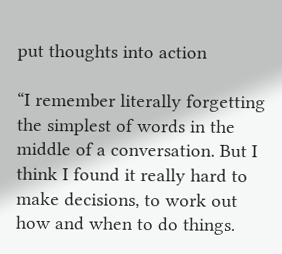put thoughts into action

“I remember literally forgetting the simplest of words in the middle of a conversation. But I think I found it really hard to make decisions, to work out how and when to do things.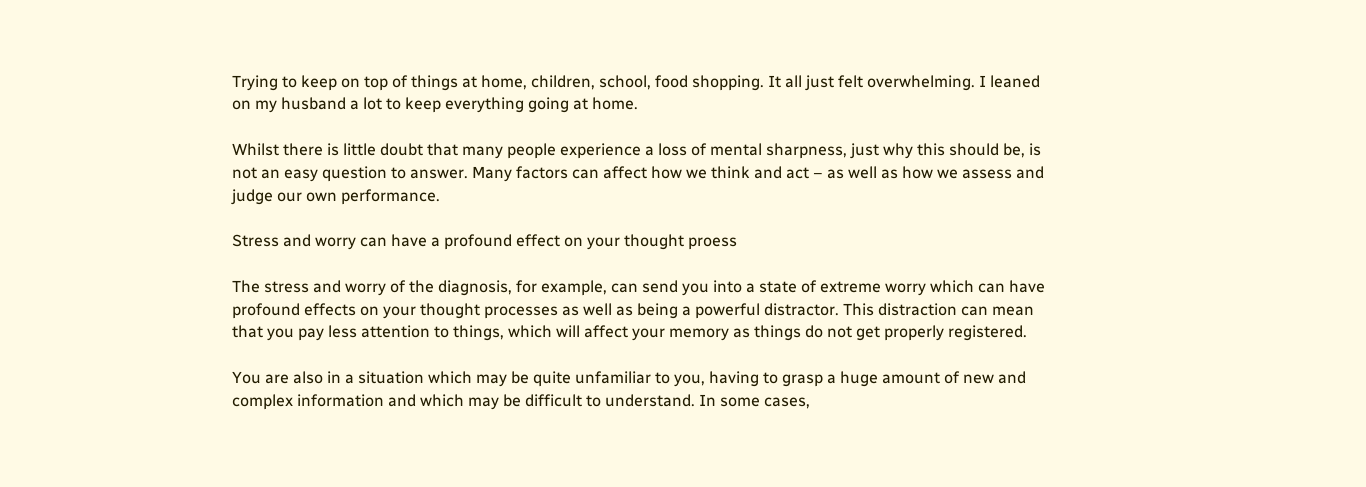Trying to keep on top of things at home, children, school, food shopping. It all just felt overwhelming. I leaned on my husband a lot to keep everything going at home.

Whilst there is little doubt that many people experience a loss of mental sharpness, just why this should be, is not an easy question to answer. Many factors can affect how we think and act – as well as how we assess and judge our own performance.

Stress and worry can have a profound effect on your thought proess

The stress and worry of the diagnosis, for example, can send you into a state of extreme worry which can have profound effects on your thought processes as well as being a powerful distractor. This distraction can mean that you pay less attention to things, which will affect your memory as things do not get properly registered.

You are also in a situation which may be quite unfamiliar to you, having to grasp a huge amount of new and complex information and which may be difficult to understand. In some cases,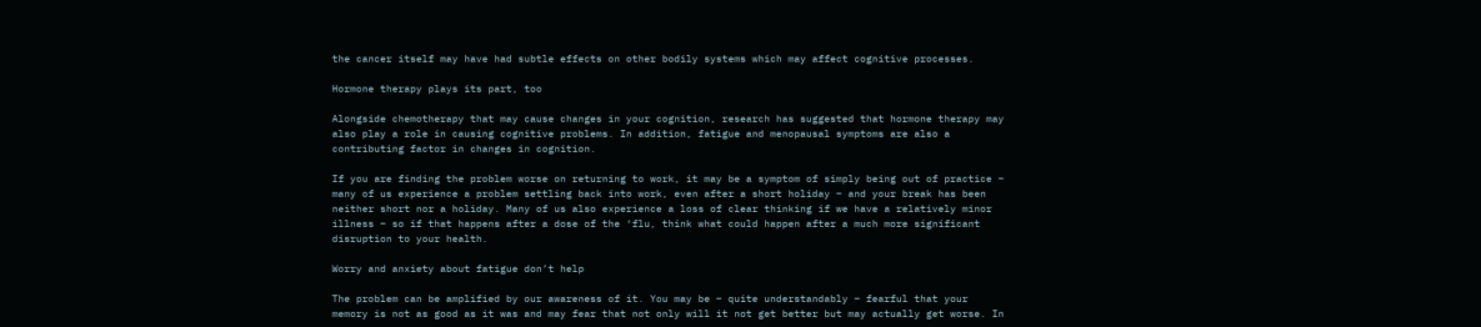the cancer itself may have had subtle effects on other bodily systems which may affect cognitive processes.

Hormone therapy plays its part, too

Alongside chemotherapy that may cause changes in your cognition, research has suggested that hormone therapy may also play a role in causing cognitive problems. In addition, fatigue and menopausal symptoms are also a contributing factor in changes in cognition.

If you are finding the problem worse on returning to work, it may be a symptom of simply being out of practice – many of us experience a problem settling back into work, even after a short holiday – and your break has been neither short nor a holiday. Many of us also experience a loss of clear thinking if we have a relatively minor illness – so if that happens after a dose of the ‘flu, think what could happen after a much more significant disruption to your health.

Worry and anxiety about fatigue don’t help

The problem can be amplified by our awareness of it. You may be – quite understandably – fearful that your memory is not as good as it was and may fear that not only will it not get better but may actually get worse. In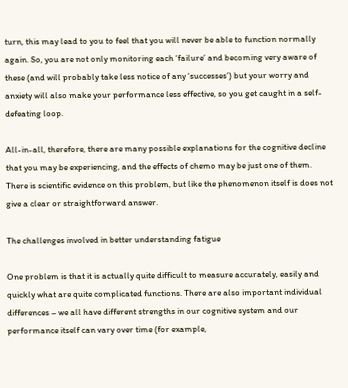turn, this may lead to you to feel that you will never be able to function normally again. So, you are not only monitoring each ‘failure’ and becoming very aware of these (and will probably take less notice of any ‘successes’) but your worry and anxiety will also make your performance less effective, so you get caught in a self-defeating loop.

All-in-all, therefore, there are many possible explanations for the cognitive decline that you may be experiencing, and the effects of chemo may be just one of them. There is scientific evidence on this problem, but like the phenomenon itself is does not give a clear or straightforward answer.

The challenges involved in better understanding fatigue

One problem is that it is actually quite difficult to measure accurately, easily and quickly what are quite complicated functions. There are also important individual differences – we all have different strengths in our cognitive system and our performance itself can vary over time (for example,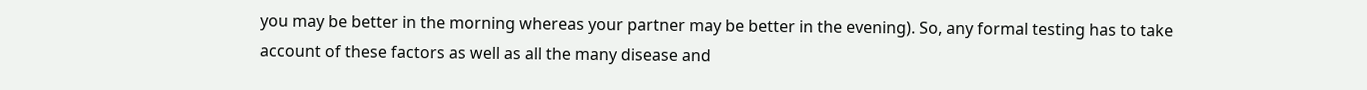you may be better in the morning whereas your partner may be better in the evening). So, any formal testing has to take account of these factors as well as all the many disease and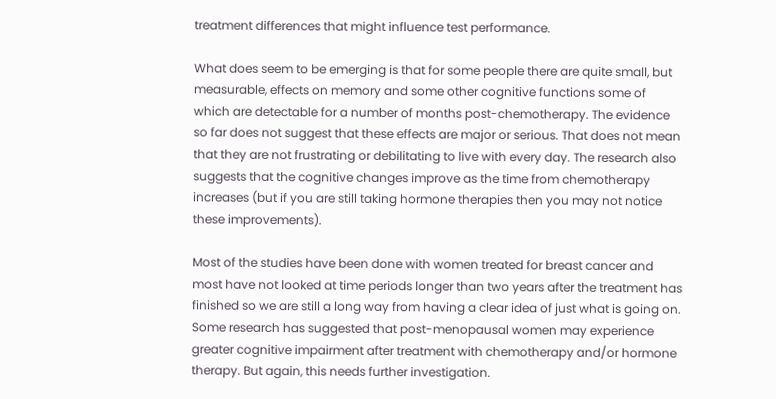treatment differences that might influence test performance.

What does seem to be emerging is that for some people there are quite small, but measurable, effects on memory and some other cognitive functions some of which are detectable for a number of months post-chemotherapy. The evidence so far does not suggest that these effects are major or serious. That does not mean that they are not frustrating or debilitating to live with every day. The research also suggests that the cognitive changes improve as the time from chemotherapy increases (but if you are still taking hormone therapies then you may not notice these improvements).

Most of the studies have been done with women treated for breast cancer and most have not looked at time periods longer than two years after the treatment has finished so we are still a long way from having a clear idea of just what is going on. Some research has suggested that post-menopausal women may experience greater cognitive impairment after treatment with chemotherapy and/or hormone therapy. But again, this needs further investigation.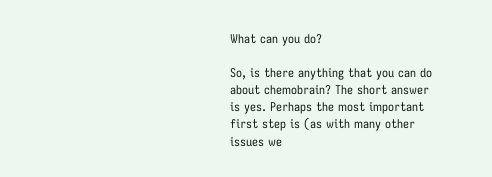What can you do?

So, is there anything that you can do about chemobrain? The short answer is yes. Perhaps the most important first step is (as with many other issues we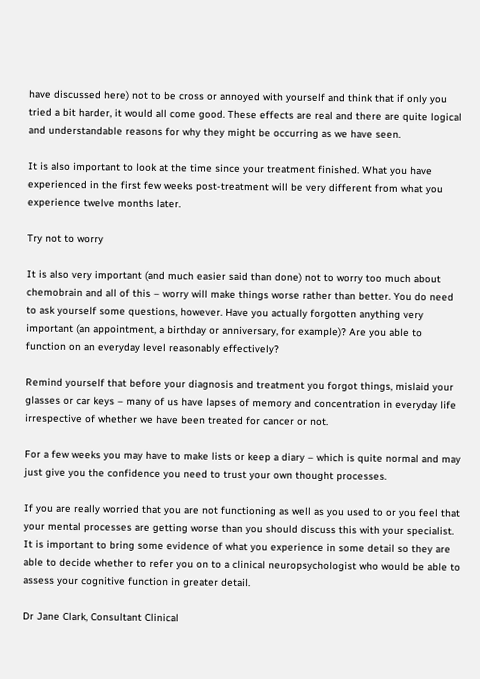have discussed here) not to be cross or annoyed with yourself and think that if only you tried a bit harder, it would all come good. These effects are real and there are quite logical and understandable reasons for why they might be occurring as we have seen.

It is also important to look at the time since your treatment finished. What you have experienced in the first few weeks post-treatment will be very different from what you experience twelve months later.

Try not to worry

It is also very important (and much easier said than done) not to worry too much about chemobrain and all of this – worry will make things worse rather than better. You do need to ask yourself some questions, however. Have you actually forgotten anything very important (an appointment, a birthday or anniversary, for example)? Are you able to function on an everyday level reasonably effectively?

Remind yourself that before your diagnosis and treatment you forgot things, mislaid your glasses or car keys – many of us have lapses of memory and concentration in everyday life irrespective of whether we have been treated for cancer or not.

For a few weeks you may have to make lists or keep a diary – which is quite normal and may just give you the confidence you need to trust your own thought processes.

If you are really worried that you are not functioning as well as you used to or you feel that your mental processes are getting worse than you should discuss this with your specialist. It is important to bring some evidence of what you experience in some detail so they are able to decide whether to refer you on to a clinical neuropsychologist who would be able to assess your cognitive function in greater detail.

Dr Jane Clark, Consultant Clinical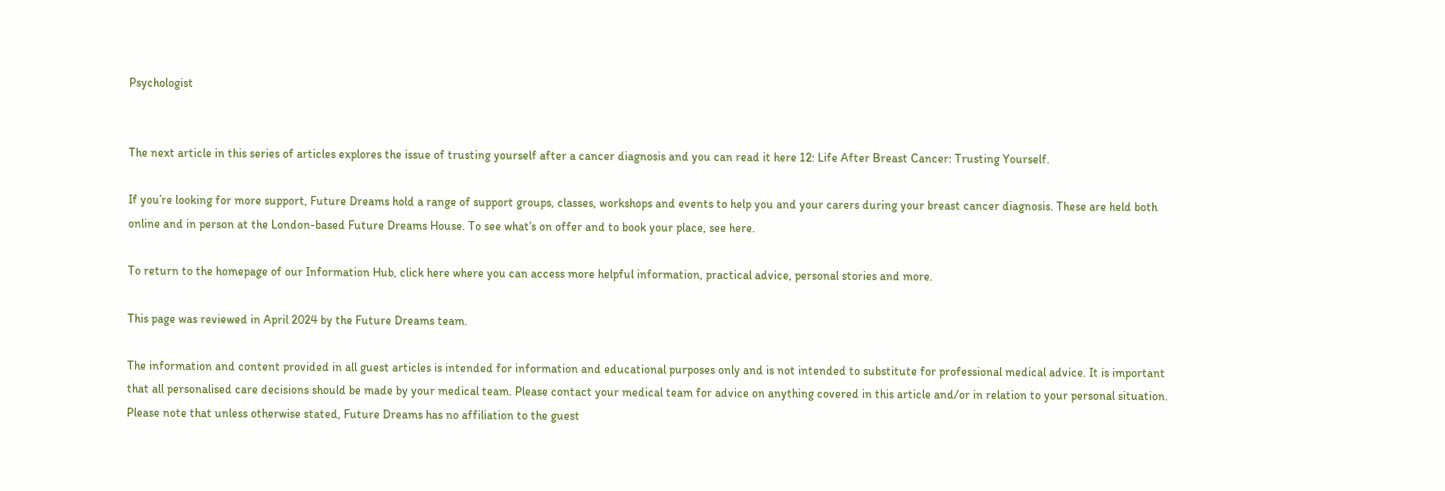Psychologist


The next article in this series of articles explores the issue of trusting yourself after a cancer diagnosis and you can read it here 12: Life After Breast Cancer: Trusting Yourself.

If you’re looking for more support, Future Dreams hold a range of support groups, classes, workshops and events to help you and your carers during your breast cancer diagnosis. These are held both online and in person at the London-based Future Dreams House. To see what’s on offer and to book your place, see here.

To return to the homepage of our Information Hub, click here where you can access more helpful information, practical advice, personal stories and more.

This page was reviewed in April 2024 by the Future Dreams team.

The information and content provided in all guest articles is intended for information and educational purposes only and is not intended to substitute for professional medical advice. It is important that all personalised care decisions should be made by your medical team. Please contact your medical team for advice on anything covered in this article and/or in relation to your personal situation. Please note that unless otherwise stated, Future Dreams has no affiliation to the guest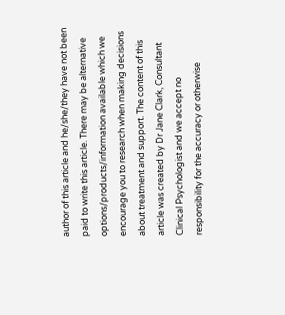author of this article and he/she/they have not been paid to write this article. There may be alternative options/products/information available which we encourage you to research when making decisions about treatment and support. The content of this article was created by Dr Jane Clark, Consultant Clinical Psychologist and we accept no responsibility for the accuracy or otherwise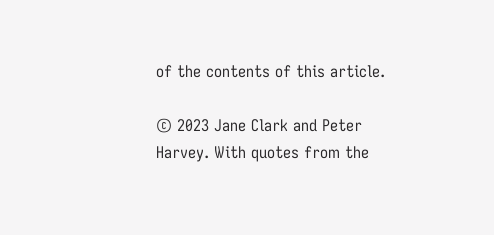of the contents of this article.

© 2023 Jane Clark and Peter Harvey. With quotes from the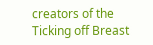creators of the Ticking off Breast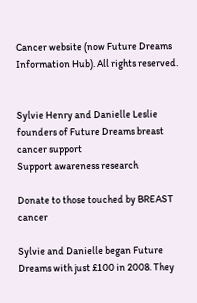Cancer website (now Future Dreams Information Hub). All rights reserved.


Sylvie Henry and Danielle Leslie founders of Future Dreams breast cancer support
Support awareness research

Donate to those touched by BREAST cancer

Sylvie and Danielle began Future Dreams with just £100 in 2008. They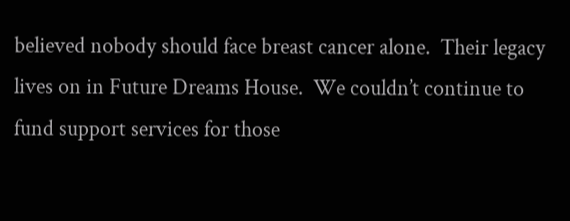believed nobody should face breast cancer alone.  Their legacy lives on in Future Dreams House.  We couldn’t continue to fund support services for those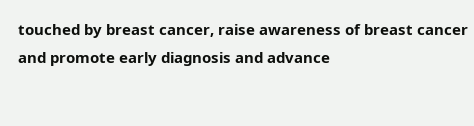touched by breast cancer, raise awareness of breast cancer and promote early diagnosis and advance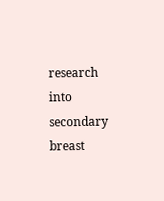research into secondary breast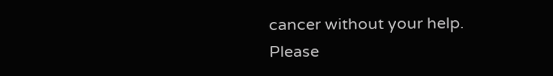cancer without your help. Please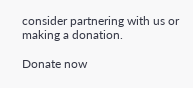consider partnering with us or making a donation.

Donate now